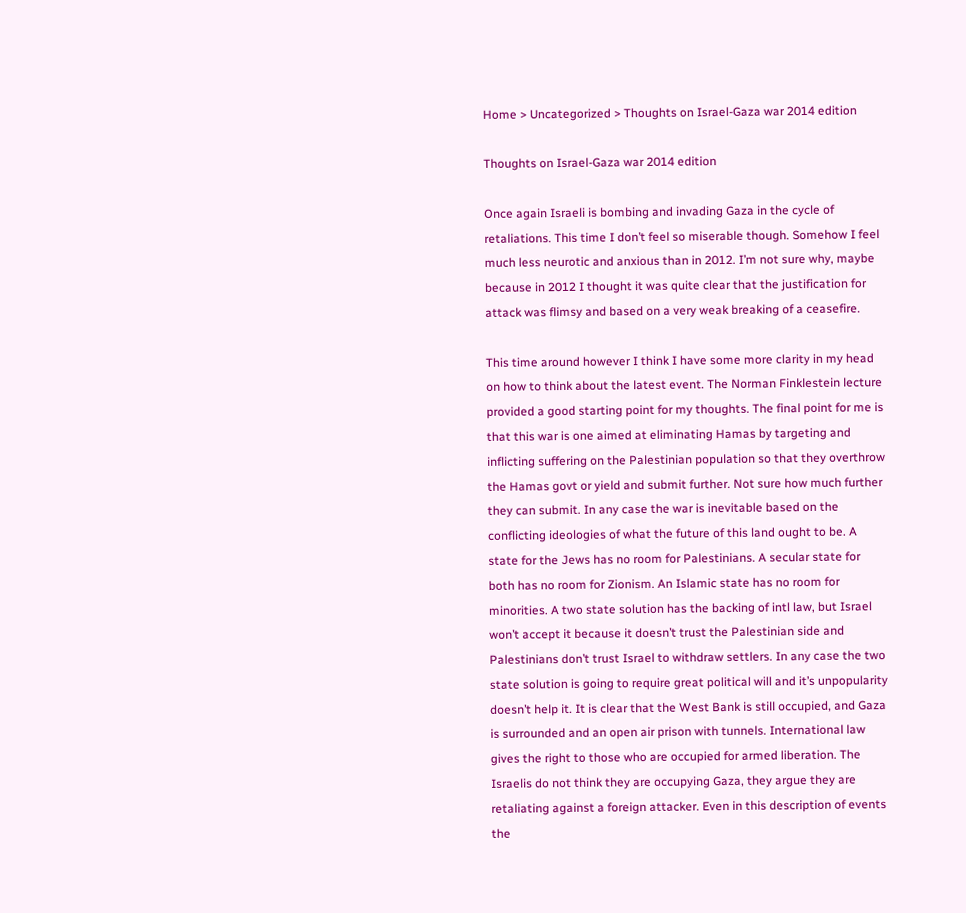Home > Uncategorized > Thoughts on Israel-Gaza war 2014 edition

Thoughts on Israel-Gaza war 2014 edition

Once again Israeli is bombing and invading Gaza in the cycle of retaliations. This time I don’t feel so miserable though. Somehow I feel much less neurotic and anxious than in 2012. I’m not sure why, maybe because in 2012 I thought it was quite clear that the justification for attack was flimsy and based on a very weak breaking of a ceasefire.

This time around however I think I have some more clarity in my head on how to think about the latest event. The Norman Finklestein lecture provided a good starting point for my thoughts. The final point for me is that this war is one aimed at eliminating Hamas by targeting and inflicting suffering on the Palestinian population so that they overthrow the Hamas govt or yield and submit further. Not sure how much further they can submit. In any case the war is inevitable based on the conflicting ideologies of what the future of this land ought to be. A state for the Jews has no room for Palestinians. A secular state for both has no room for Zionism. An Islamic state has no room for minorities. A two state solution has the backing of intl law, but Israel won’t accept it because it doesn’t trust the Palestinian side and Palestinians don’t trust Israel to withdraw settlers. In any case the two state solution is going to require great political will and it’s unpopularity doesn’t help it. It is clear that the West Bank is still occupied, and Gaza is surrounded and an open air prison with tunnels. International law gives the right to those who are occupied for armed liberation. The Israelis do not think they are occupying Gaza, they argue they are retaliating against a foreign attacker. Even in this description of events the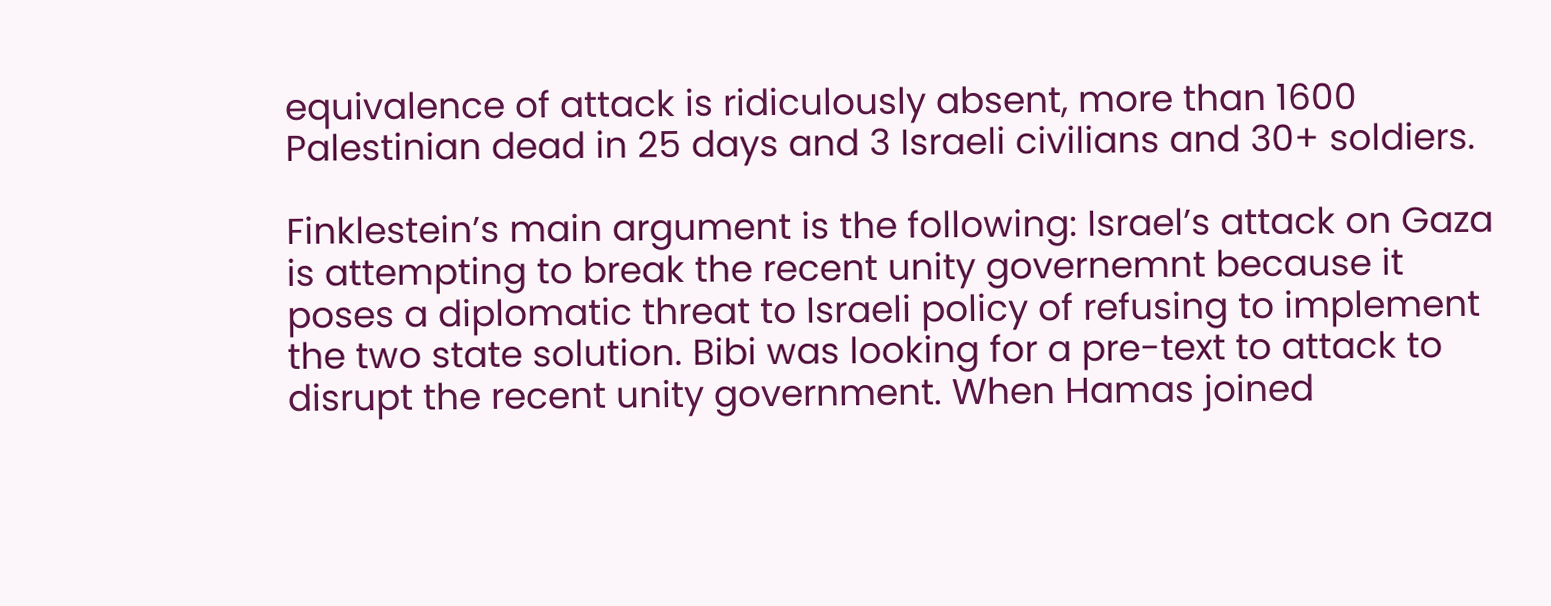equivalence of attack is ridiculously absent, more than 1600 Palestinian dead in 25 days and 3 Israeli civilians and 30+ soldiers.

Finklestein’s main argument is the following: Israel’s attack on Gaza is attempting to break the recent unity governemnt because it poses a diplomatic threat to Israeli policy of refusing to implement the two state solution. Bibi was looking for a pre-text to attack to disrupt the recent unity government. When Hamas joined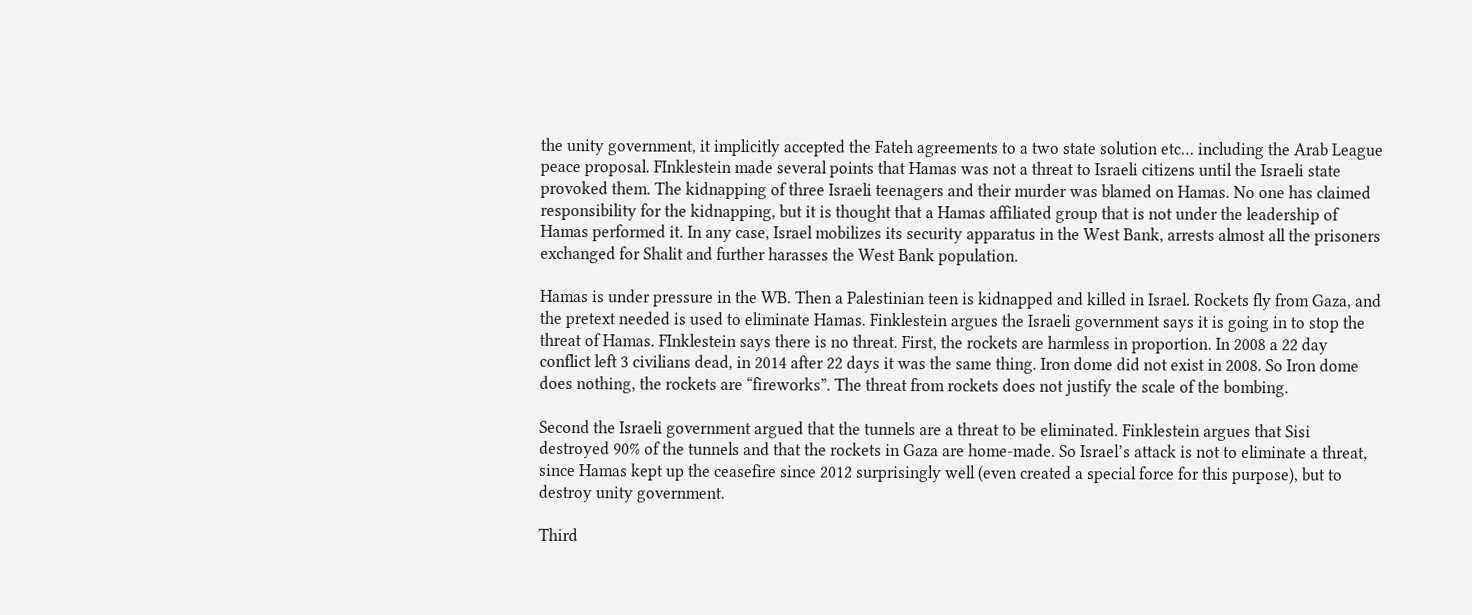the unity government, it implicitly accepted the Fateh agreements to a two state solution etc… including the Arab League peace proposal. FInklestein made several points that Hamas was not a threat to Israeli citizens until the Israeli state provoked them. The kidnapping of three Israeli teenagers and their murder was blamed on Hamas. No one has claimed responsibility for the kidnapping, but it is thought that a Hamas affiliated group that is not under the leadership of Hamas performed it. In any case, Israel mobilizes its security apparatus in the West Bank, arrests almost all the prisoners exchanged for Shalit and further harasses the West Bank population.

Hamas is under pressure in the WB. Then a Palestinian teen is kidnapped and killed in Israel. Rockets fly from Gaza, and the pretext needed is used to eliminate Hamas. Finklestein argues the Israeli government says it is going in to stop the threat of Hamas. FInklestein says there is no threat. First, the rockets are harmless in proportion. In 2008 a 22 day conflict left 3 civilians dead, in 2014 after 22 days it was the same thing. Iron dome did not exist in 2008. So Iron dome does nothing, the rockets are “fireworks”. The threat from rockets does not justify the scale of the bombing.

Second the Israeli government argued that the tunnels are a threat to be eliminated. Finklestein argues that Sisi destroyed 90% of the tunnels and that the rockets in Gaza are home-made. So Israel’s attack is not to eliminate a threat, since Hamas kept up the ceasefire since 2012 surprisingly well (even created a special force for this purpose), but to destroy unity government.

Third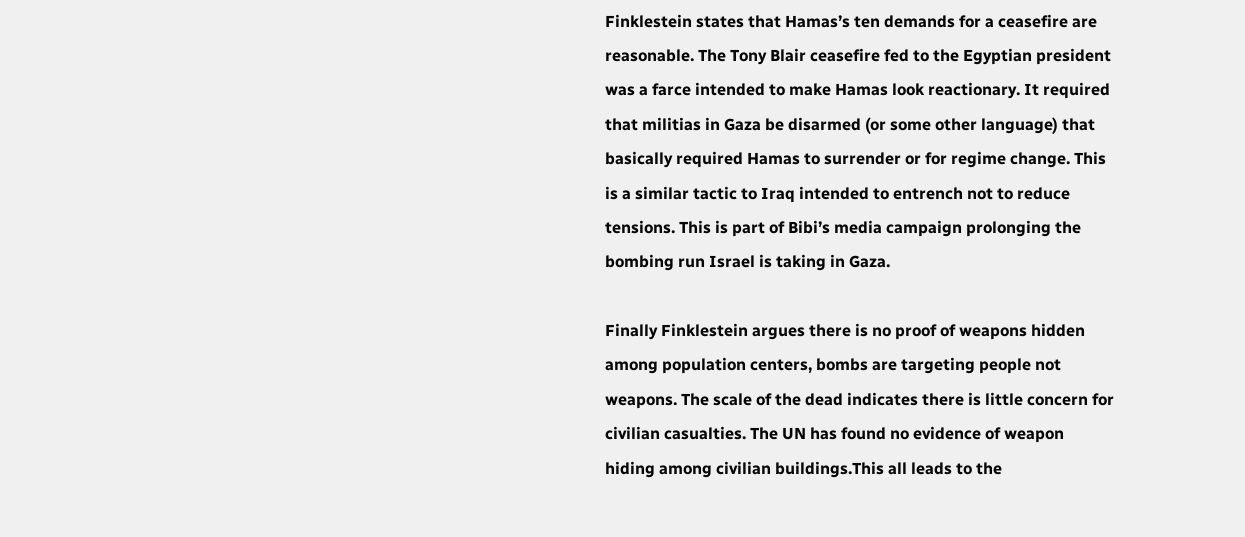Finklestein states that Hamas’s ten demands for a ceasefire are reasonable. The Tony Blair ceasefire fed to the Egyptian president was a farce intended to make Hamas look reactionary. It required that militias in Gaza be disarmed (or some other language) that basically required Hamas to surrender or for regime change. This is a similar tactic to Iraq intended to entrench not to reduce tensions. This is part of Bibi’s media campaign prolonging the bombing run Israel is taking in Gaza.

Finally Finklestein argues there is no proof of weapons hidden among population centers, bombs are targeting people not weapons. The scale of the dead indicates there is little concern for civilian casualties. The UN has found no evidence of weapon hiding among civilian buildings.This all leads to the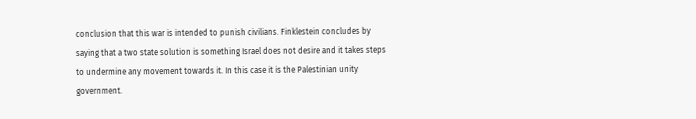conclusion that this war is intended to punish civilians. Finklestein concludes by saying that a two state solution is something Israel does not desire and it takes steps to undermine any movement towards it. In this case it is the Palestinian unity government.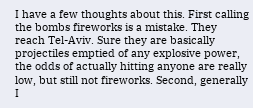I have a few thoughts about this. First calling the bombs fireworks is a mistake. They reach Tel-Aviv. Sure they are basically projectiles emptied of any explosive power, the odds of actually hitting anyone are really low, but still not fireworks. Second, generally I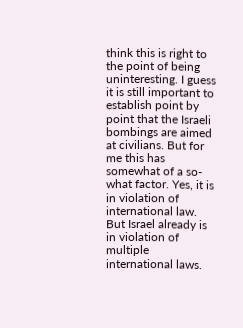think this is right to the point of being uninteresting. I guess it is still important to establish point by point that the Israeli bombings are aimed at civilians. But for me this has somewhat of a so-what factor. Yes, it is in violation of international law. But Israel already is in violation of multiple international laws.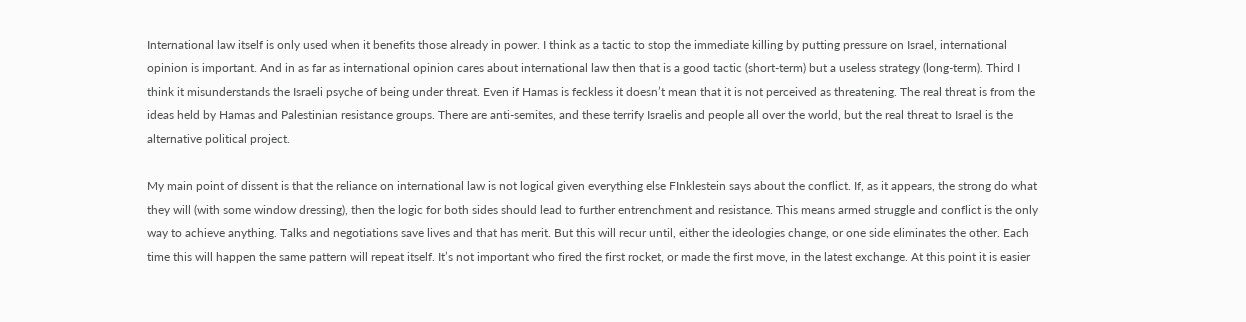International law itself is only used when it benefits those already in power. I think as a tactic to stop the immediate killing by putting pressure on Israel, international opinion is important. And in as far as international opinion cares about international law then that is a good tactic (short-term) but a useless strategy (long-term). Third I think it misunderstands the Israeli psyche of being under threat. Even if Hamas is feckless it doesn’t mean that it is not perceived as threatening. The real threat is from the ideas held by Hamas and Palestinian resistance groups. There are anti-semites, and these terrify Israelis and people all over the world, but the real threat to Israel is the alternative political project.

My main point of dissent is that the reliance on international law is not logical given everything else FInklestein says about the conflict. If, as it appears, the strong do what they will (with some window dressing), then the logic for both sides should lead to further entrenchment and resistance. This means armed struggle and conflict is the only way to achieve anything. Talks and negotiations save lives and that has merit. But this will recur until, either the ideologies change, or one side eliminates the other. Each time this will happen the same pattern will repeat itself. It’s not important who fired the first rocket, or made the first move, in the latest exchange. At this point it is easier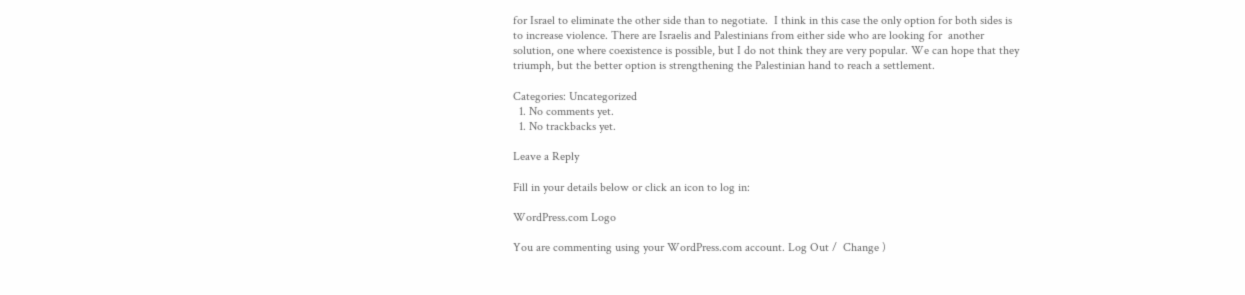for Israel to eliminate the other side than to negotiate.  I think in this case the only option for both sides is to increase violence. There are Israelis and Palestinians from either side who are looking for  another solution, one where coexistence is possible, but I do not think they are very popular. We can hope that they triumph, but the better option is strengthening the Palestinian hand to reach a settlement.

Categories: Uncategorized
  1. No comments yet.
  1. No trackbacks yet.

Leave a Reply

Fill in your details below or click an icon to log in:

WordPress.com Logo

You are commenting using your WordPress.com account. Log Out /  Change )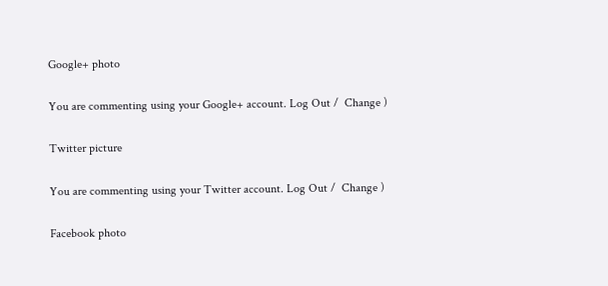Google+ photo

You are commenting using your Google+ account. Log Out /  Change )

Twitter picture

You are commenting using your Twitter account. Log Out /  Change )

Facebook photo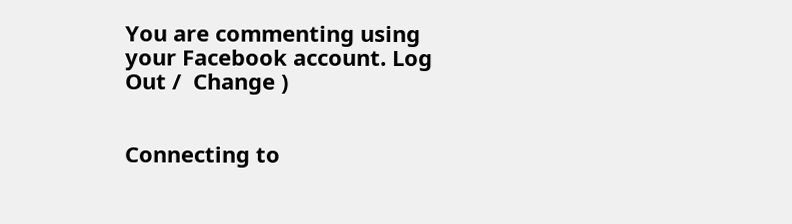You are commenting using your Facebook account. Log Out /  Change )


Connecting to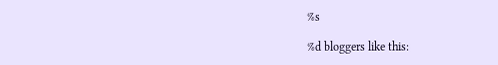%s

%d bloggers like this: